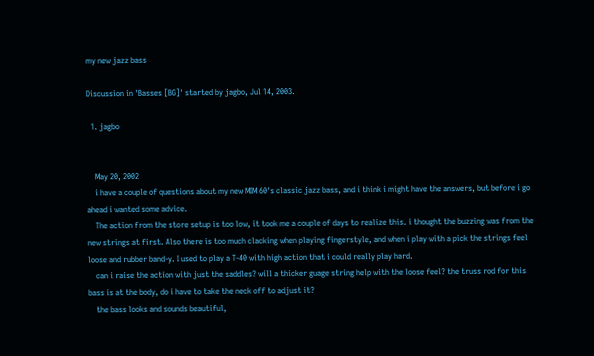my new jazz bass

Discussion in 'Basses [BG]' started by jagbo, Jul 14, 2003.

  1. jagbo


    May 20, 2002
    i have a couple of questions about my new MIM 60's classic jazz bass, and i think i might have the answers, but before i go ahead i wanted some advice.
    The action from the store setup is too low, it took me a couple of days to realize this. i thought the buzzing was from the new strings at first. Also there is too much clacking when playing fingerstyle, and when i play with a pick the strings feel loose and rubber band-y. I used to play a T-40 with high action that i could really play hard.
    can i raise the action with just the saddles? will a thicker guage string help with the loose feel? the truss rod for this bass is at the body, do i have to take the neck off to adjust it?
    the bass looks and sounds beautiful,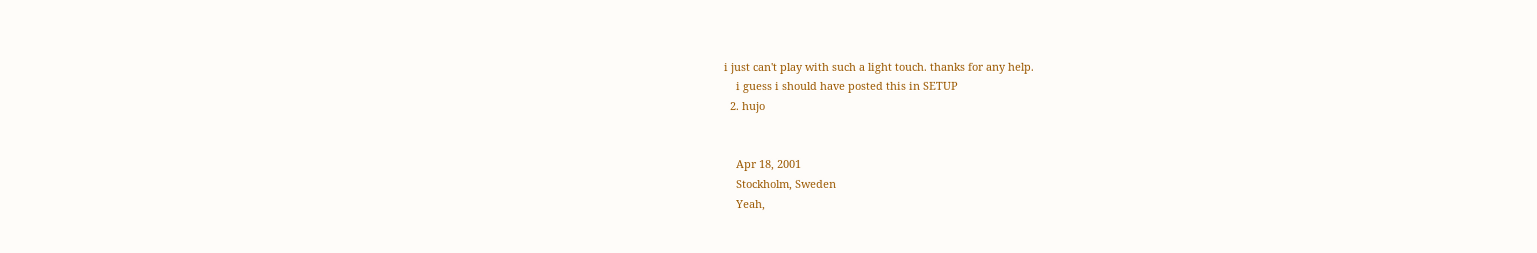i just can't play with such a light touch. thanks for any help.
    i guess i should have posted this in SETUP
  2. hujo


    Apr 18, 2001
    Stockholm, Sweden
    Yeah,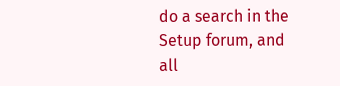do a search in the Setup forum, and all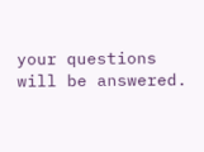your questions will be answered.